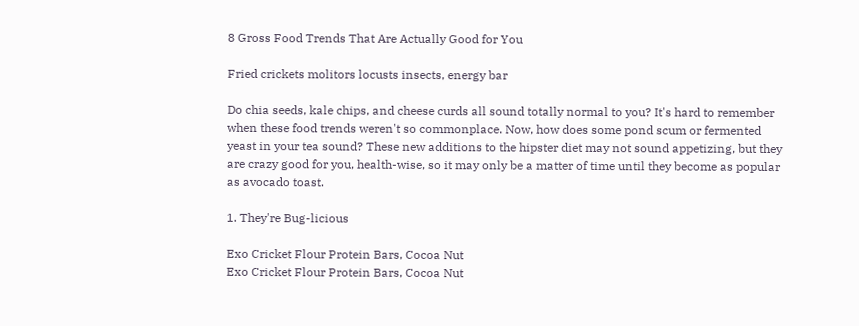8 Gross Food Trends That Are Actually Good for You

Fried crickets molitors locusts insects, energy bar

Do chia seeds, kale chips, and cheese curds all sound totally normal to you? It's hard to remember when these food trends weren't so commonplace. Now, how does some pond scum or fermented yeast in your tea sound? These new additions to the hipster diet may not sound appetizing, but they are crazy good for you, health-wise, so it may only be a matter of time until they become as popular as avocado toast.

1. They're Bug-licious

Exo Cricket Flour Protein Bars, Cocoa Nut
Exo Cricket Flour Protein Bars, Cocoa Nut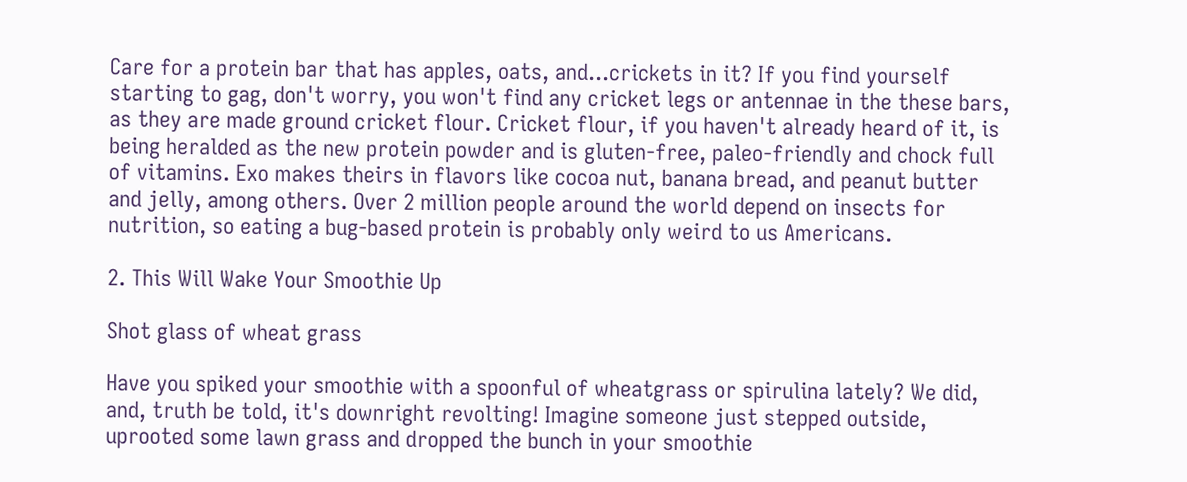Care for a protein bar that has apples, oats, and...crickets in it? If you find yourself starting to gag, don't worry, you won't find any cricket legs or antennae in the these bars, as they are made ground cricket flour. Cricket flour, if you haven't already heard of it, is being heralded as the new protein powder and is gluten-free, paleo-friendly and chock full of vitamins. Exo makes theirs in flavors like cocoa nut, banana bread, and peanut butter and jelly, among others. Over 2 million people around the world depend on insects for nutrition, so eating a bug-based protein is probably only weird to us Americans.

2. This Will Wake Your Smoothie Up

Shot glass of wheat grass

Have you spiked your smoothie with a spoonful of wheatgrass or spirulina lately? We did, and, truth be told, it's downright revolting! Imagine someone just stepped outside, uprooted some lawn grass and dropped the bunch in your smoothie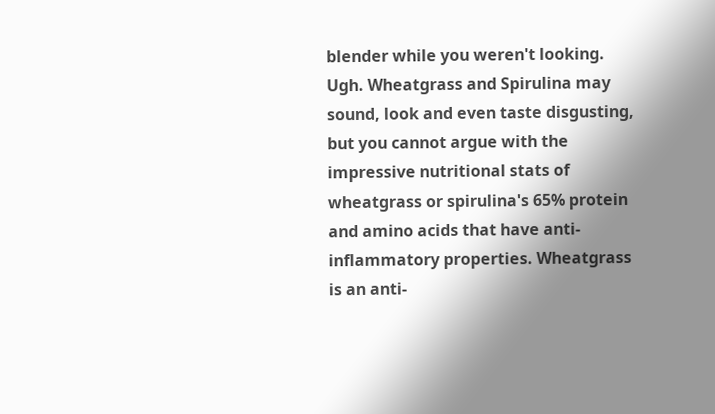blender while you weren't looking. Ugh. Wheatgrass and Spirulina may sound, look and even taste disgusting, but you cannot argue with the impressive nutritional stats of wheatgrass or spirulina's 65% protein and amino acids that have anti-inflammatory properties. Wheatgrass is an anti-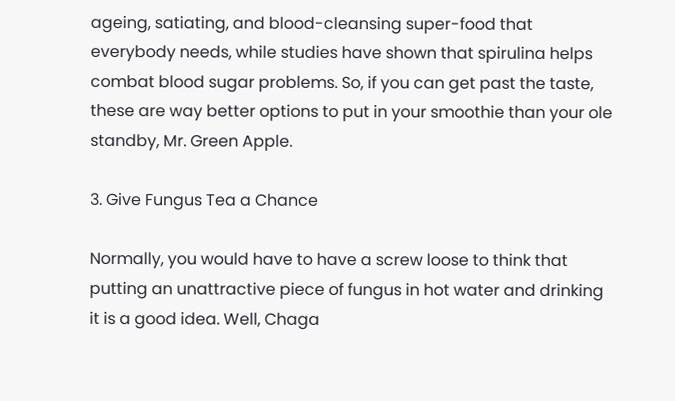ageing, satiating, and blood-cleansing super-food that everybody needs, while studies have shown that spirulina helps combat blood sugar problems. So, if you can get past the taste, these are way better options to put in your smoothie than your ole standby, Mr. Green Apple.

3. Give Fungus Tea a Chance

Normally, you would have to have a screw loose to think that putting an unattractive piece of fungus in hot water and drinking it is a good idea. Well, Chaga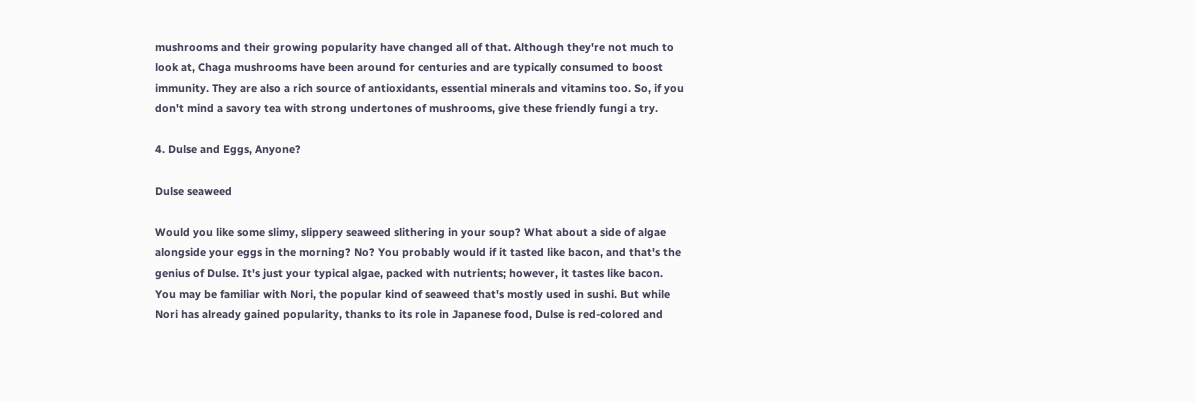mushrooms and their growing popularity have changed all of that. Although they're not much to look at, Chaga mushrooms have been around for centuries and are typically consumed to boost immunity. They are also a rich source of antioxidants, essential minerals and vitamins too. So, if you don't mind a savory tea with strong undertones of mushrooms, give these friendly fungi a try.

4. Dulse and Eggs, Anyone?

Dulse seaweed

Would you like some slimy, slippery seaweed slithering in your soup? What about a side of algae alongside your eggs in the morning? No? You probably would if it tasted like bacon, and that's the genius of Dulse. It's just your typical algae, packed with nutrients; however, it tastes like bacon. You may be familiar with Nori, the popular kind of seaweed that's mostly used in sushi. But while Nori has already gained popularity, thanks to its role in Japanese food, Dulse is red-colored and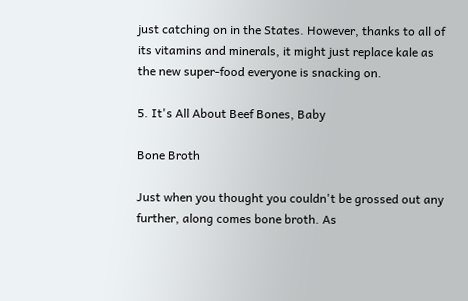just catching on in the States. However, thanks to all of its vitamins and minerals, it might just replace kale as the new super-food everyone is snacking on.

5. It's All About Beef Bones, Baby

Bone Broth

Just when you thought you couldn't be grossed out any further, along comes bone broth. As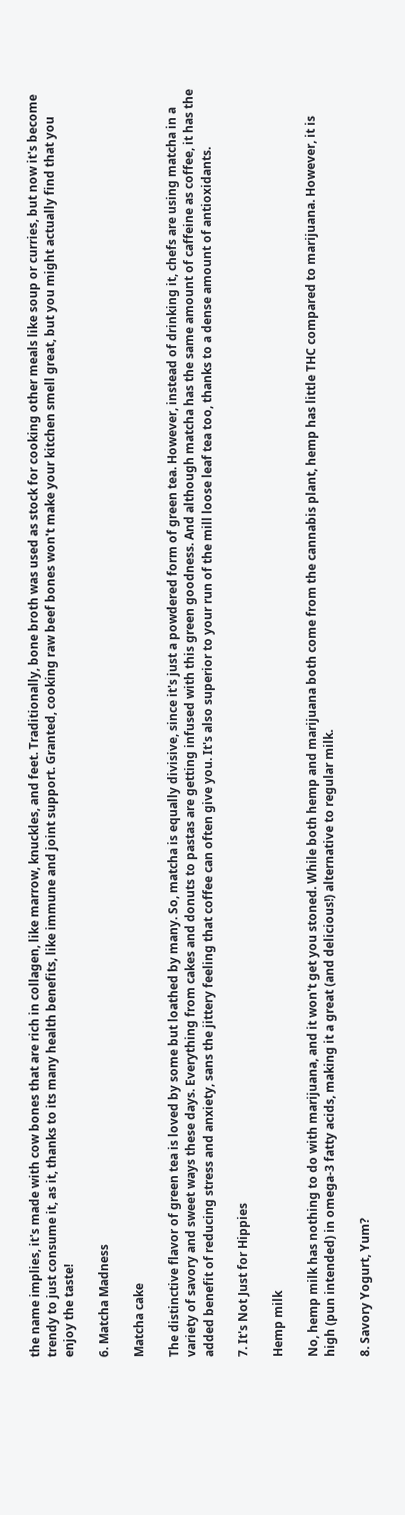the name implies, it's made with cow bones that are rich in collagen, like marrow, knuckles, and feet. Traditionally, bone broth was used as stock for cooking other meals like soup or curries, but now it's become trendy to just consume it, as it, thanks to its many health benefits, like immune and joint support. Granted, cooking raw beef bones won't make your kitchen smell great, but you might actually find that you enjoy the taste!

6. Matcha Madness

Matcha cake

The distinctive flavor of green tea is loved by some but loathed by many. So, matcha is equally divisive, since it's just a powdered form of green tea. However, instead of drinking it, chefs are using matcha in a variety of savory and sweet ways these days. Everything from cakes and donuts to pastas are getting infused with this green goodness. And although matcha has the same amount of caffeine as coffee, it has the added benefit of reducing stress and anxiety, sans the jittery feeling that coffee can often give you. It's also superior to your run of the mill loose leaf tea too, thanks to a dense amount of antioxidants.

7. It's Not Just for Hippies

Hemp milk

No, hemp milk has nothing to do with marijuana, and it won't get you stoned. While both hemp and marijuana both come from the cannabis plant, hemp has little THC compared to marijuana. However, it is high (pun intended) in omega-3 fatty acids, making it a great (and delicious!) alternative to regular milk.

8. Savory Yogurt, Yum?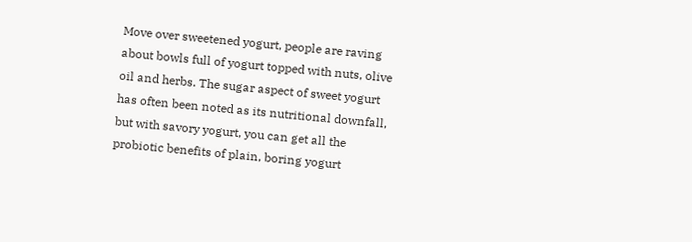Move over sweetened yogurt, people are raving about bowls full of yogurt topped with nuts, olive oil and herbs. The sugar aspect of sweet yogurt has often been noted as its nutritional downfall, but with savory yogurt, you can get all the probiotic benefits of plain, boring yogurt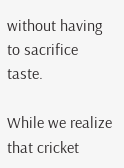without having to sacrifice taste.

While we realize that cricket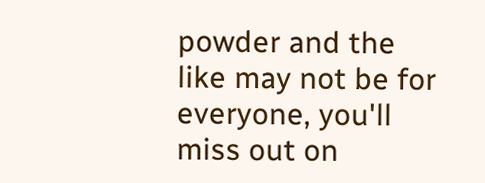powder and the like may not be for everyone, you'll miss out on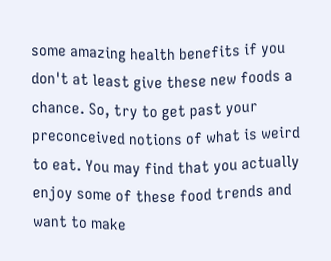some amazing health benefits if you don't at least give these new foods a chance. So, try to get past your preconceived notions of what is weird to eat. You may find that you actually enjoy some of these food trends and want to make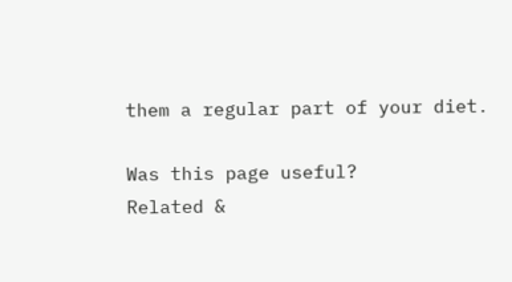them a regular part of your diet.

Was this page useful?
Related &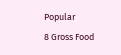Popular
8 Gross Food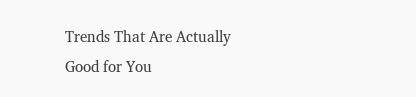Trends That Are Actually Good for You